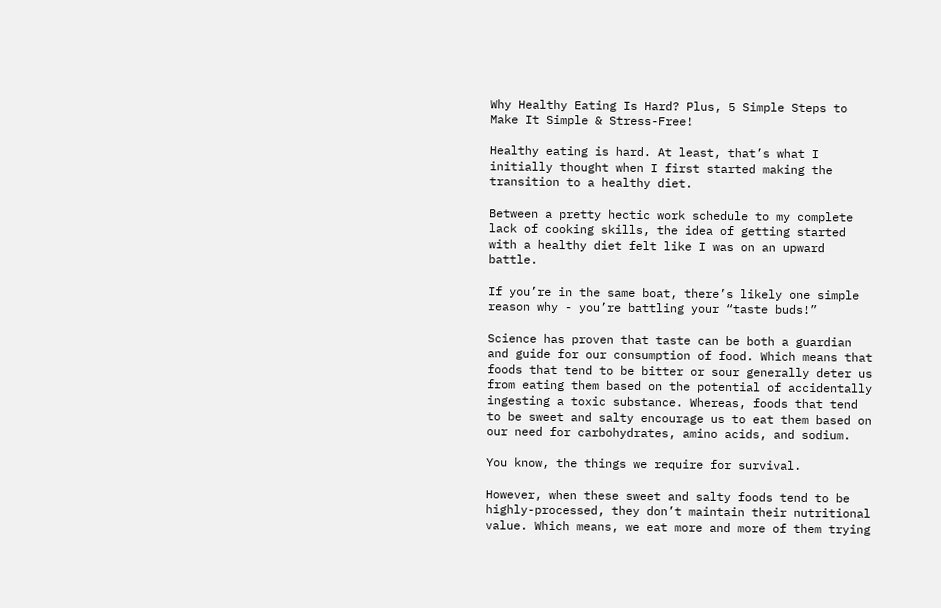Why Healthy Eating Is Hard? Plus, 5 Simple Steps to Make It Simple & Stress-Free!

Healthy eating is hard. At least, that’s what I initially thought when I first started making the transition to a healthy diet.

Between a pretty hectic work schedule to my complete lack of cooking skills, the idea of getting started with a healthy diet felt like I was on an upward battle.

If you’re in the same boat, there’s likely one simple reason why - you’re battling your “taste buds!”

Science has proven that taste can be both a guardian and guide for our consumption of food. Which means that foods that tend to be bitter or sour generally deter us from eating them based on the potential of accidentally ingesting a toxic substance. Whereas, foods that tend to be sweet and salty encourage us to eat them based on our need for carbohydrates, amino acids, and sodium.

You know, the things we require for survival.

However, when these sweet and salty foods tend to be highly-processed, they don’t maintain their nutritional value. Which means, we eat more and more of them trying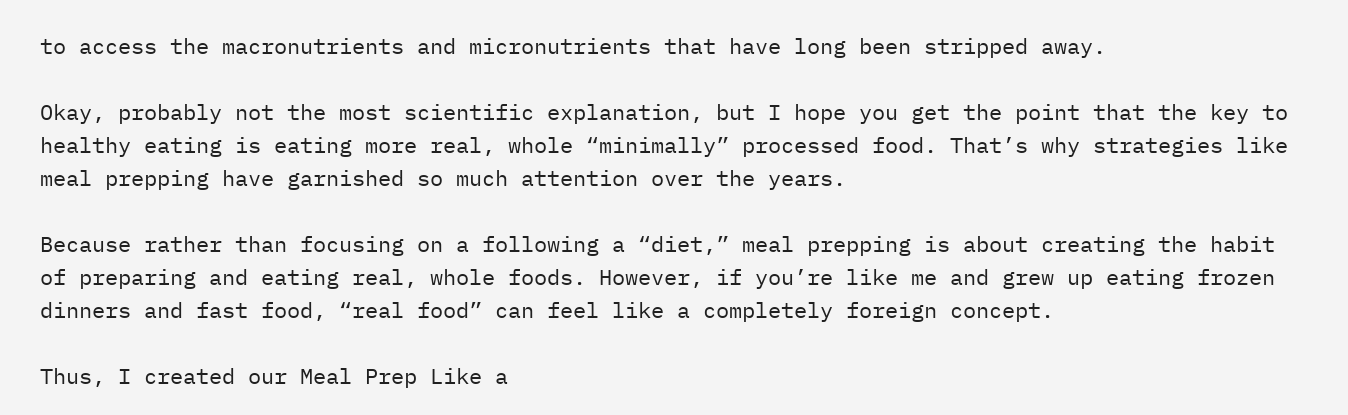to access the macronutrients and micronutrients that have long been stripped away.

Okay, probably not the most scientific explanation, but I hope you get the point that the key to healthy eating is eating more real, whole “minimally” processed food. That’s why strategies like meal prepping have garnished so much attention over the years.

Because rather than focusing on a following a “diet,” meal prepping is about creating the habit of preparing and eating real, whole foods. However, if you’re like me and grew up eating frozen dinners and fast food, “real food” can feel like a completely foreign concept.

Thus, I created our Meal Prep Like a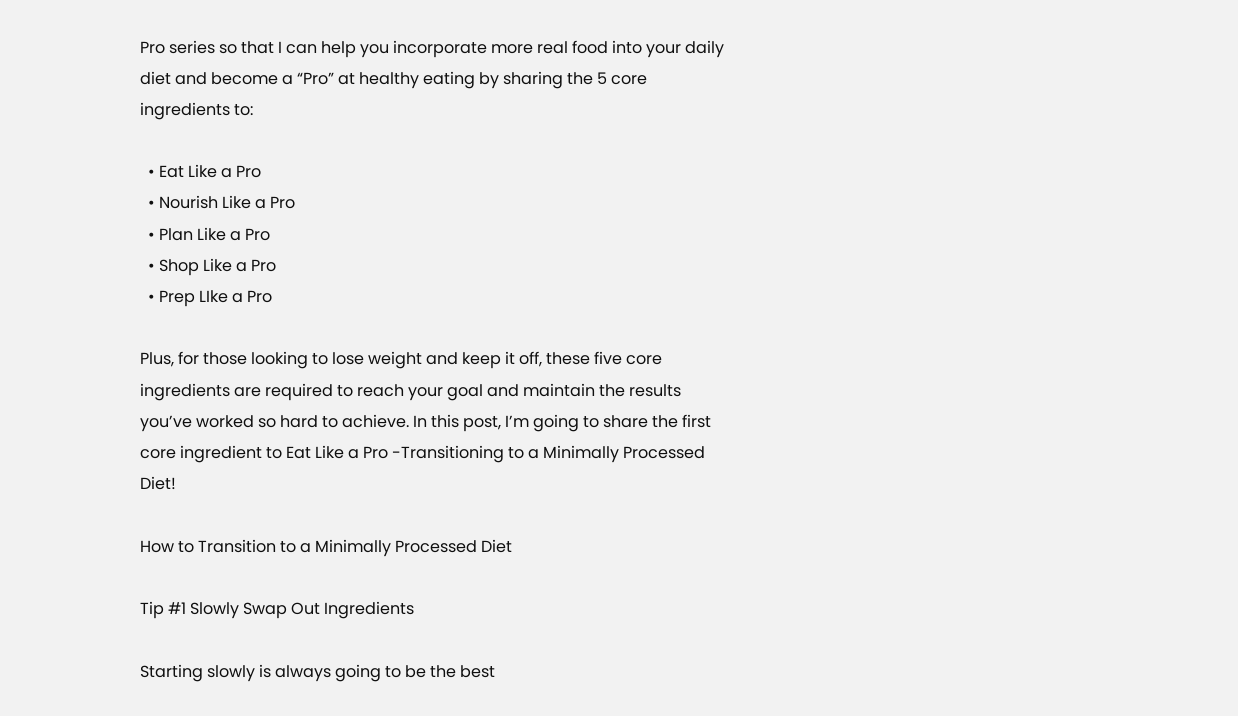Pro series so that I can help you incorporate more real food into your daily diet and become a “Pro” at healthy eating by sharing the 5 core ingredients to:

  • Eat Like a Pro
  • Nourish Like a Pro
  • Plan Like a Pro
  • Shop Like a Pro
  • Prep LIke a Pro

Plus, for those looking to lose weight and keep it off, these five core ingredients are required to reach your goal and maintain the results you’ve worked so hard to achieve. In this post, I’m going to share the first core ingredient to Eat Like a Pro -Transitioning to a Minimally Processed Diet!

How to Transition to a Minimally Processed Diet

Tip #1 Slowly Swap Out Ingredients

Starting slowly is always going to be the best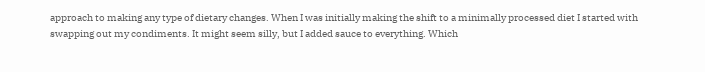approach to making any type of dietary changes. When I was initially making the shift to a minimally processed diet I started with swapping out my condiments. It might seem silly, but I added sauce to everything. Which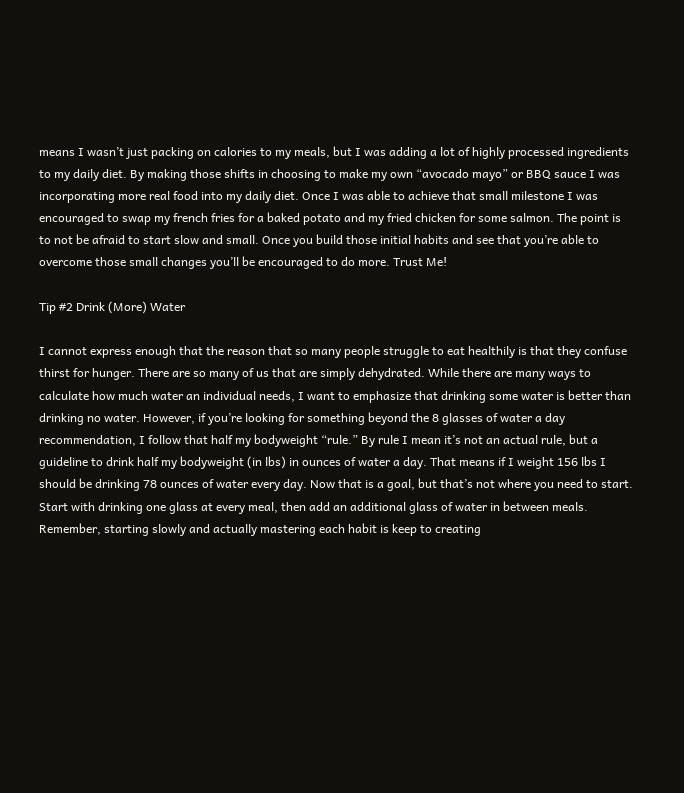means I wasn’t just packing on calories to my meals, but I was adding a lot of highly processed ingredients to my daily diet. By making those shifts in choosing to make my own “avocado mayo” or BBQ sauce I was incorporating more real food into my daily diet. Once I was able to achieve that small milestone I was encouraged to swap my french fries for a baked potato and my fried chicken for some salmon. The point is to not be afraid to start slow and small. Once you build those initial habits and see that you’re able to overcome those small changes you’ll be encouraged to do more. Trust Me!

Tip #2 Drink (More) Water

I cannot express enough that the reason that so many people struggle to eat healthily is that they confuse thirst for hunger. There are so many of us that are simply dehydrated. While there are many ways to calculate how much water an individual needs, I want to emphasize that drinking some water is better than drinking no water. However, if you’re looking for something beyond the 8 glasses of water a day recommendation, I follow that half my bodyweight “rule.” By rule I mean it’s not an actual rule, but a guideline to drink half my bodyweight (in lbs) in ounces of water a day. That means if I weight 156 lbs I should be drinking 78 ounces of water every day. Now that is a goal, but that’s not where you need to start. Start with drinking one glass at every meal, then add an additional glass of water in between meals. Remember, starting slowly and actually mastering each habit is keep to creating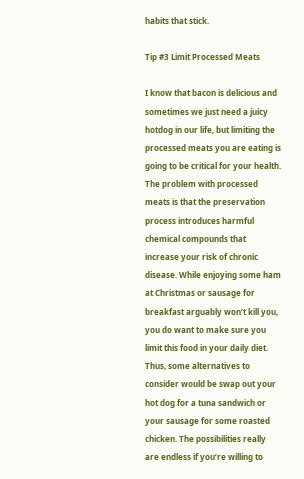habits that stick.

Tip #3 Limit Processed Meats

I know that bacon is delicious and sometimes we just need a juicy hotdog in our life, but limiting the processed meats you are eating is going to be critical for your health. The problem with processed meats is that the preservation process introduces harmful chemical compounds that increase your risk of chronic disease. While enjoying some ham at Christmas or sausage for breakfast arguably won’t kill you, you do want to make sure you limit this food in your daily diet. Thus, some alternatives to consider would be swap out your hot dog for a tuna sandwich or your sausage for some roasted chicken. The possibilities really are endless if you’re willing to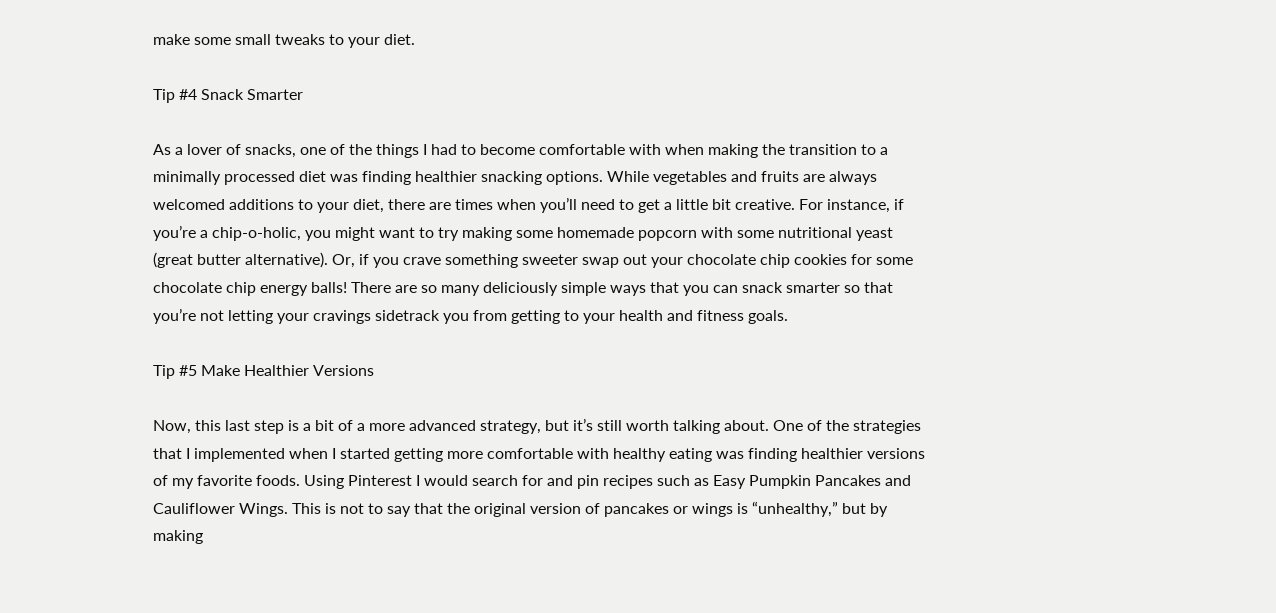make some small tweaks to your diet.

Tip #4 Snack Smarter

As a lover of snacks, one of the things I had to become comfortable with when making the transition to a minimally processed diet was finding healthier snacking options. While vegetables and fruits are always welcomed additions to your diet, there are times when you’ll need to get a little bit creative. For instance, if you’re a chip-o-holic, you might want to try making some homemade popcorn with some nutritional yeast (great butter alternative). Or, if you crave something sweeter swap out your chocolate chip cookies for some chocolate chip energy balls! There are so many deliciously simple ways that you can snack smarter so that you’re not letting your cravings sidetrack you from getting to your health and fitness goals.

Tip #5 Make Healthier Versions

Now, this last step is a bit of a more advanced strategy, but it’s still worth talking about. One of the strategies that I implemented when I started getting more comfortable with healthy eating was finding healthier versions of my favorite foods. Using Pinterest I would search for and pin recipes such as Easy Pumpkin Pancakes and Cauliflower Wings. This is not to say that the original version of pancakes or wings is “unhealthy,” but by making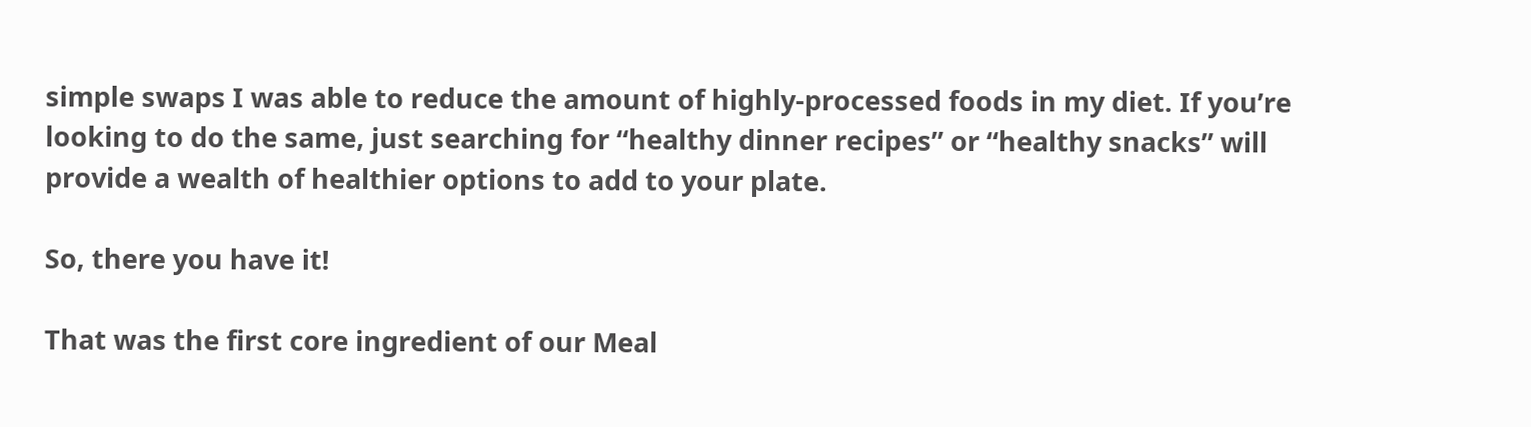simple swaps I was able to reduce the amount of highly-processed foods in my diet. If you’re looking to do the same, just searching for “healthy dinner recipes” or “healthy snacks” will provide a wealth of healthier options to add to your plate.

So, there you have it!

That was the first core ingredient of our Meal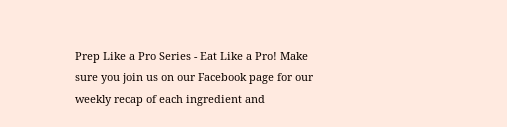Prep Like a Pro Series - Eat Like a Pro! Make sure you join us on our Facebook page for our weekly recap of each ingredient and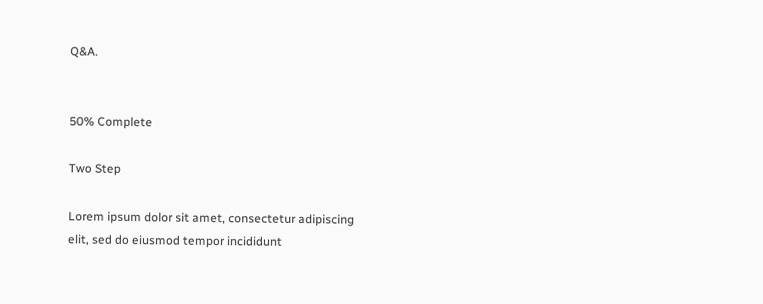Q&A.


50% Complete

Two Step

Lorem ipsum dolor sit amet, consectetur adipiscing elit, sed do eiusmod tempor incididunt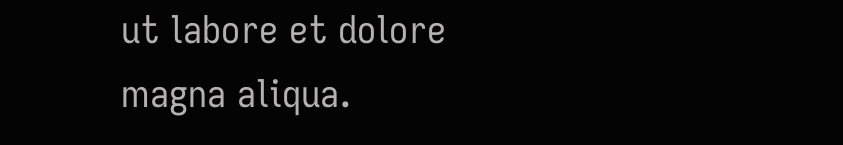ut labore et dolore magna aliqua.